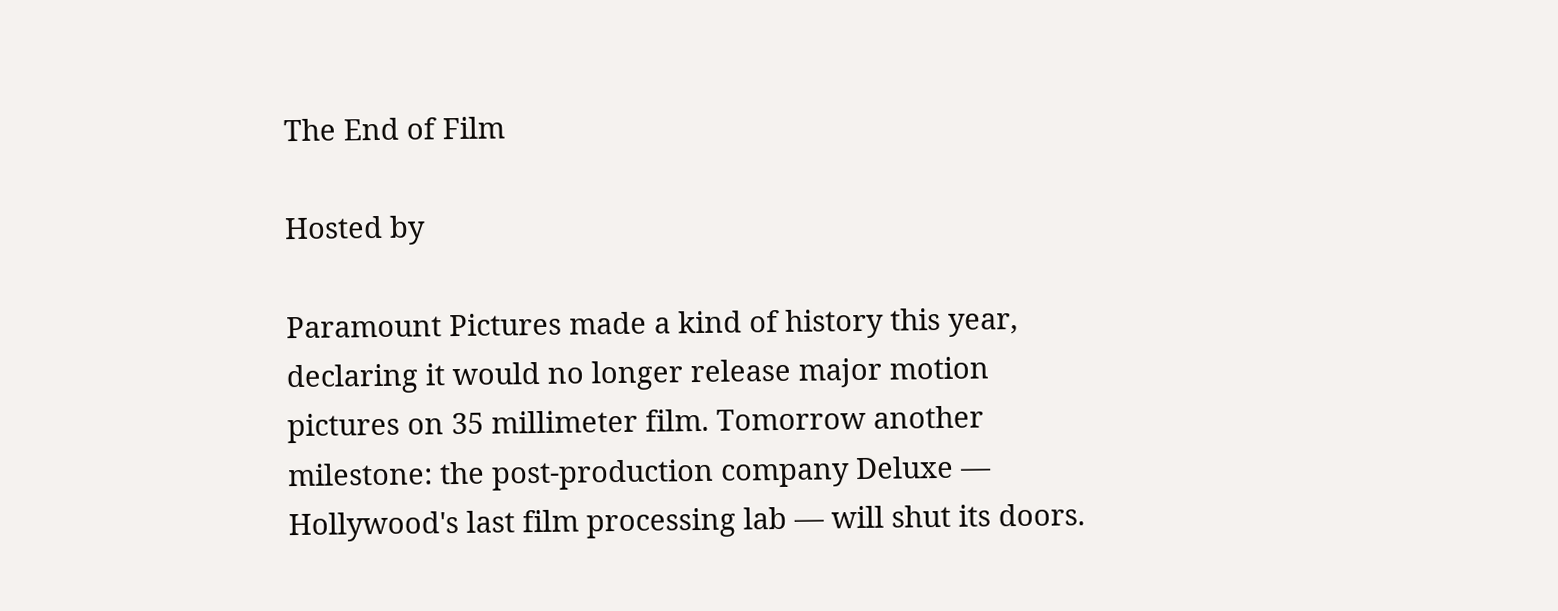The End of Film

Hosted by

Paramount Pictures made a kind of history this year, declaring it would no longer release major motion pictures on 35 millimeter film. Tomorrow another milestone: the post-production company Deluxe — Hollywood's last film processing lab — will shut its doors.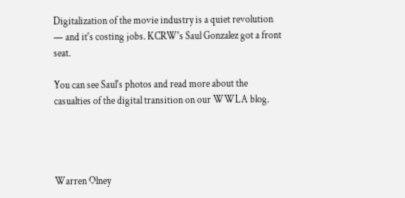Digitalization of the movie industry is a quiet revolution — and it's costing jobs. KCRW's Saul Gonzalez got a front seat.

You can see Saul's photos and read more about the casualties of the digital transition on our WWLA blog.




Warren Olney